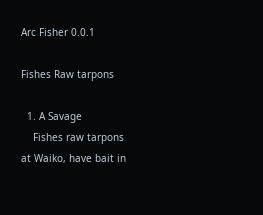Arc Fisher 0.0.1

Fishes Raw tarpons

  1. A Savage
    Fishes raw tarpons at Waiko, have bait in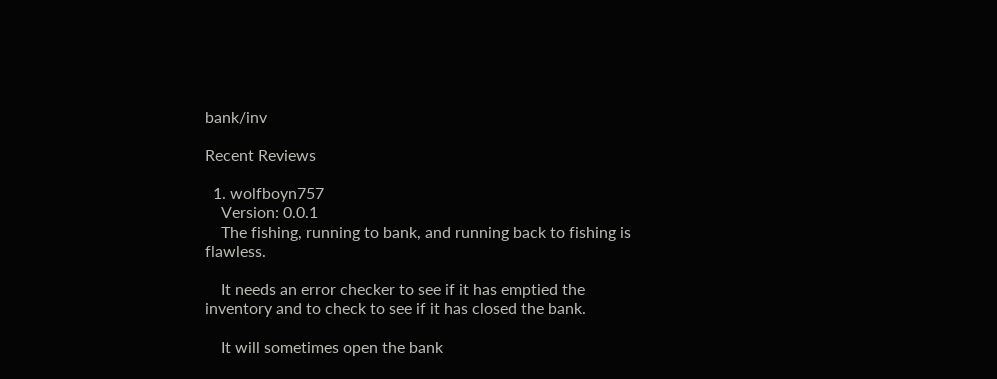bank/inv

Recent Reviews

  1. wolfboyn757
    Version: 0.0.1
    The fishing, running to bank, and running back to fishing is flawless.

    It needs an error checker to see if it has emptied the inventory and to check to see if it has closed the bank.

    It will sometimes open the bank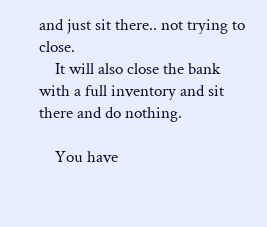and just sit there.. not trying to close.
    It will also close the bank with a full inventory and sit there and do nothing.

    You have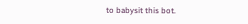to babysit this bot.